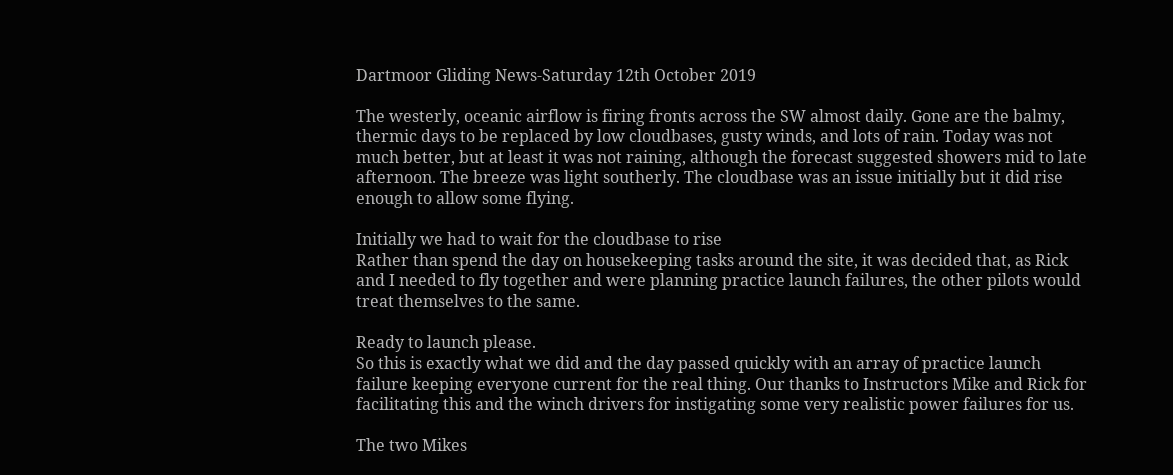Dartmoor Gliding News-Saturday 12th October 2019

The westerly, oceanic airflow is firing fronts across the SW almost daily. Gone are the balmy, thermic days to be replaced by low cloudbases, gusty winds, and lots of rain. Today was not much better, but at least it was not raining, although the forecast suggested showers mid to late afternoon. The breeze was light southerly. The cloudbase was an issue initially but it did rise enough to allow some flying.

Initially we had to wait for the cloudbase to rise
Rather than spend the day on housekeeping tasks around the site, it was decided that, as Rick and I needed to fly together and were planning practice launch failures, the other pilots would treat themselves to the same.

Ready to launch please.
So this is exactly what we did and the day passed quickly with an array of practice launch failure keeping everyone current for the real thing. Our thanks to Instructors Mike and Rick for facilitating this and the winch drivers for instigating some very realistic power failures for us.

The two Mikes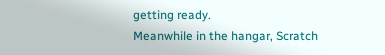getting ready.
Meanwhile in the hangar, Scratch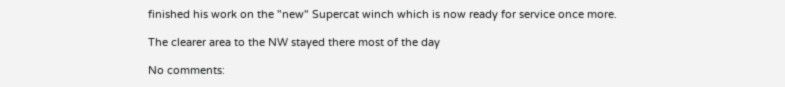finished his work on the "new" Supercat winch which is now ready for service once more.

The clearer area to the NW stayed there most of the day

No comments: